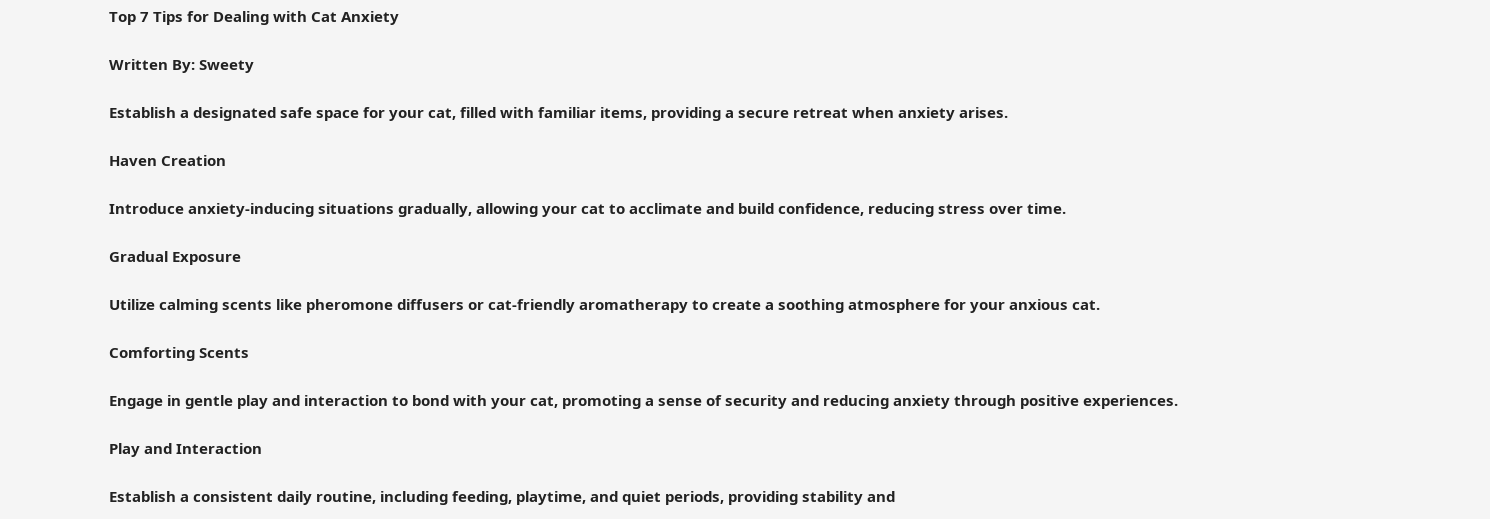Top 7 Tips for Dealing with Cat Anxiety

Written By: Sweety

Establish a designated safe space for your cat, filled with familiar items, providing a secure retreat when anxiety arises.

Haven Creation

Introduce anxiety-inducing situations gradually, allowing your cat to acclimate and build confidence, reducing stress over time.

Gradual Exposure

Utilize calming scents like pheromone diffusers or cat-friendly aromatherapy to create a soothing atmosphere for your anxious cat.

Comforting Scents

Engage in gentle play and interaction to bond with your cat, promoting a sense of security and reducing anxiety through positive experiences.

Play and Interaction

Establish a consistent daily routine, including feeding, playtime, and quiet periods, providing stability and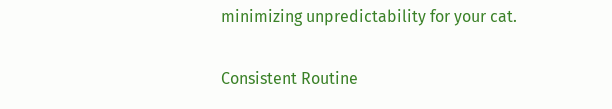minimizing unpredictability for your cat.

Consistent Routine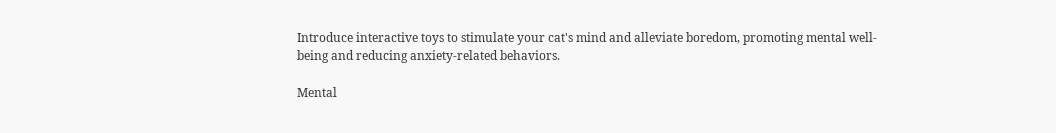Introduce interactive toys to stimulate your cat's mind and alleviate boredom, promoting mental well-being and reducing anxiety-related behaviors.

Mental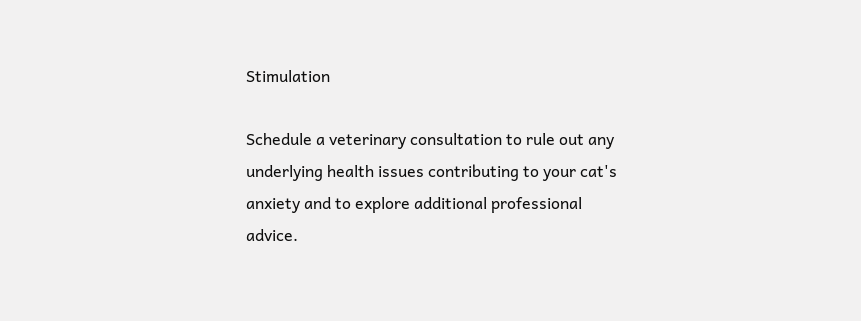Stimulation

Schedule a veterinary consultation to rule out any underlying health issues contributing to your cat's anxiety and to explore additional professional advice.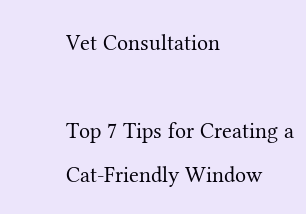Vet Consultation

Top 7 Tips for Creating a Cat-Friendly Window